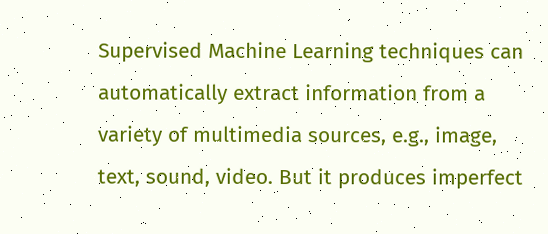Supervised Machine Learning techniques can automatically extract information from a variety of multimedia sources, e.g., image, text, sound, video. But it produces imperfect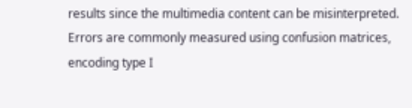results since the multimedia content can be misinterpreted. Errors are commonly measured using confusion matrices, encoding type I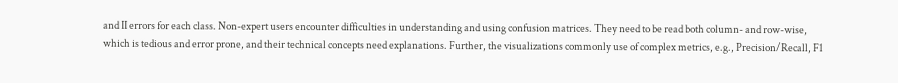and II errors for each class. Non-expert users encounter difficulties in understanding and using confusion matrices. They need to be read both column- and row-wise, which is tedious and error prone, and their technical concepts need explanations. Further, the visualizations commonly use of complex metrics, e.g., Precision/Recall, F1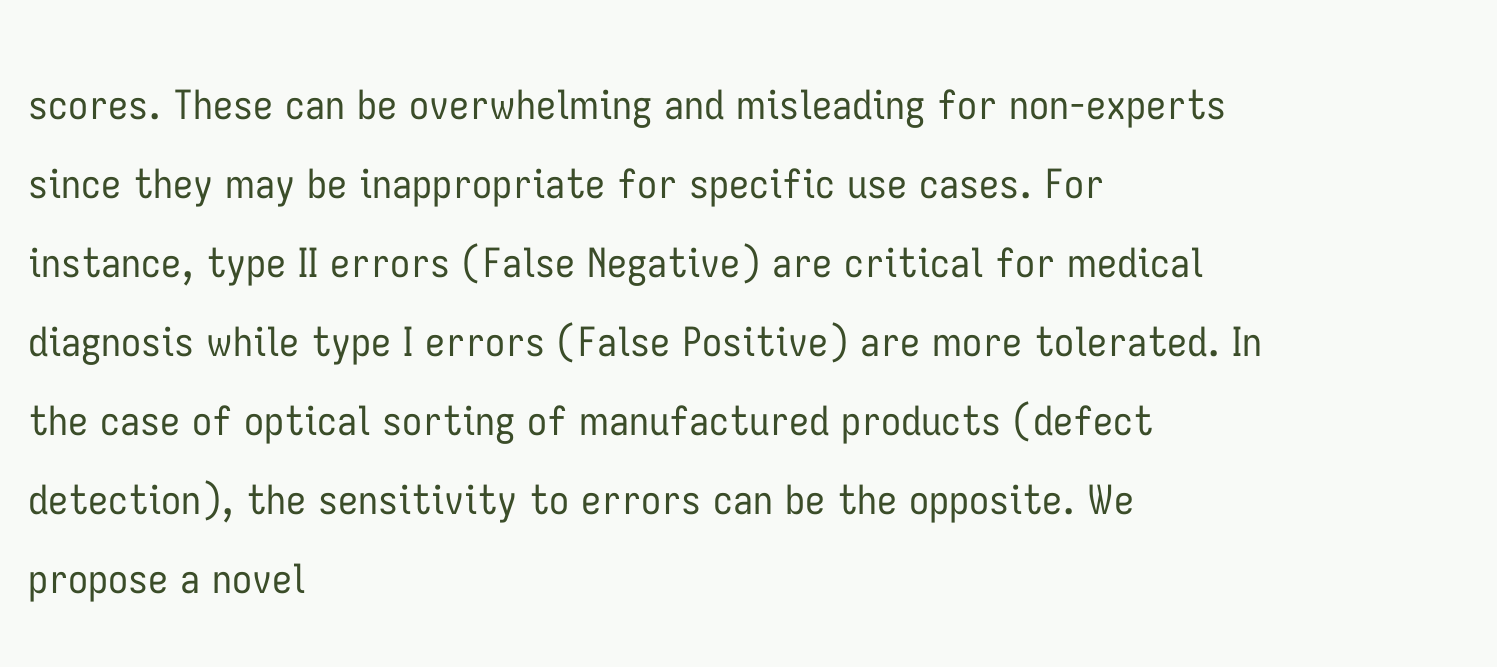scores. These can be overwhelming and misleading for non-experts since they may be inappropriate for specific use cases. For instance, type II errors (False Negative) are critical for medical diagnosis while type I errors (False Positive) are more tolerated. In the case of optical sorting of manufactured products (defect detection), the sensitivity to errors can be the opposite. We propose a novel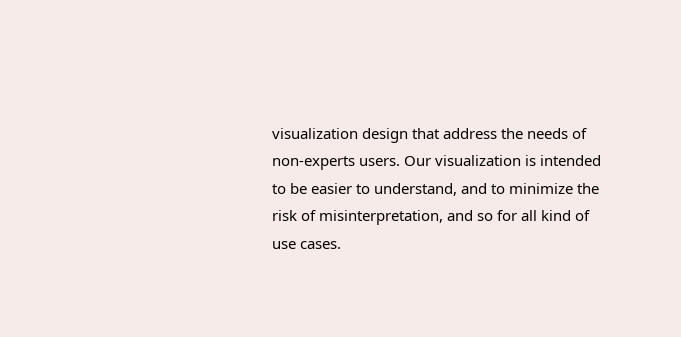visualization design that address the needs of non-experts users. Our visualization is intended to be easier to understand, and to minimize the risk of misinterpretation, and so for all kind of use cases.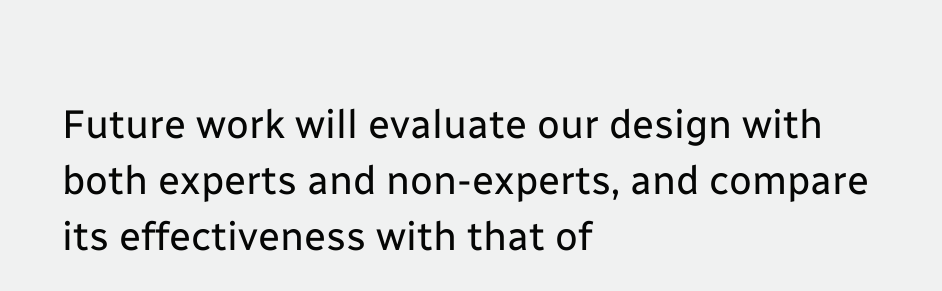Future work will evaluate our design with both experts and non-experts, and compare its effectiveness with that of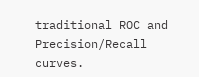traditional ROC and Precision/Recall curves.